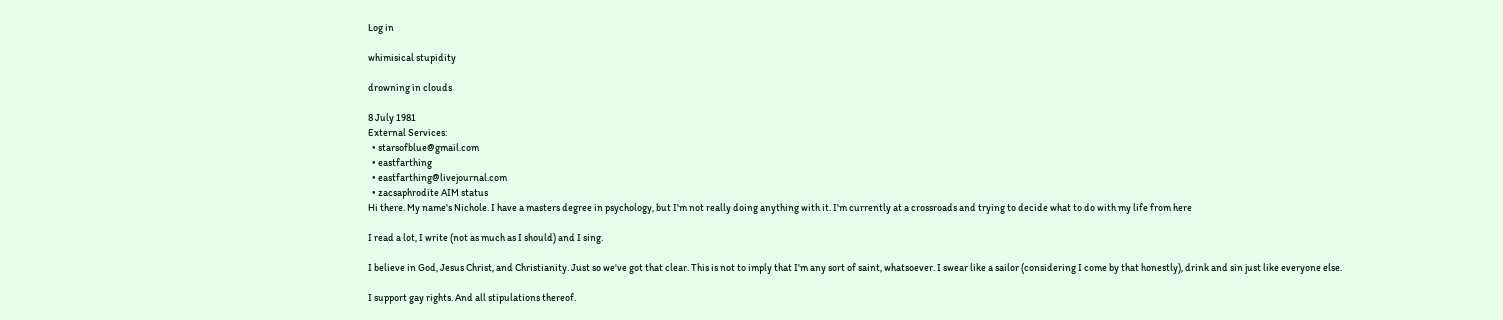Log in

whimisical stupidity

drowning in clouds

8 July 1981
External Services:
  • starsofblue@gmail.com
  • eastfarthing
  • eastfarthing@livejournal.com
  • zacsaphrodite AIM status
Hi there. My name's Nichole. I have a masters degree in psychology, but I'm not really doing anything with it. I'm currently at a crossroads and trying to decide what to do with my life from here

I read a lot, I write (not as much as I should) and I sing.

I believe in God, Jesus Christ, and Christianity. Just so we've got that clear. This is not to imply that I'm any sort of saint, whatsoever. I swear like a sailor (considering I come by that honestly), drink and sin just like everyone else.

I support gay rights. And all stipulations thereof.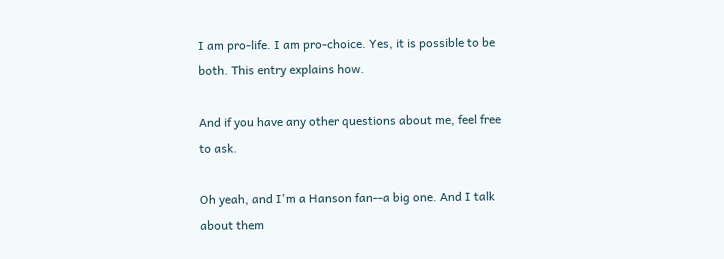I am pro-life. I am pro-choice. Yes, it is possible to be both. This entry explains how.

And if you have any other questions about me, feel free to ask.

Oh yeah, and I'm a Hanson fan--a big one. And I talk about them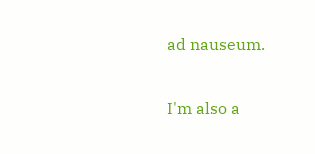ad nauseum.

I'm also a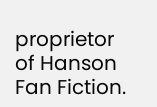proprietor of Hanson Fan Fiction.